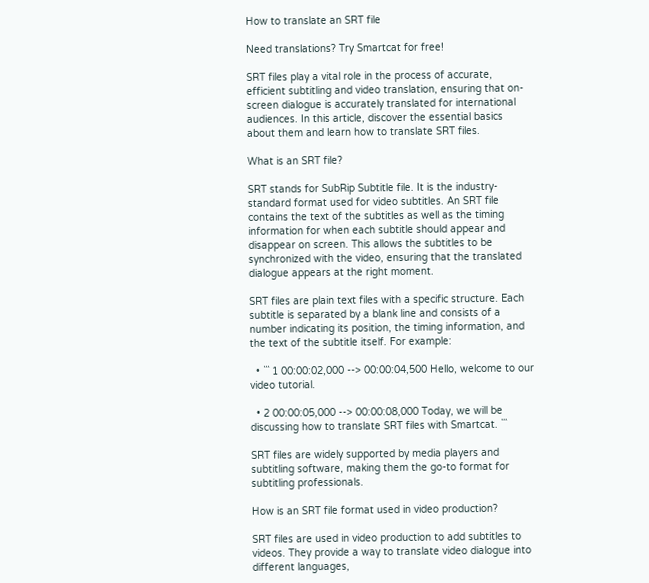How to translate an SRT file

Need translations? Try Smartcat for free!

SRT files play a vital role in the process of accurate, efficient subtitling and video translation, ensuring that on-screen dialogue is accurately translated for international audiences. In this article, discover the essential basics about them and learn how to translate SRT files.

What is an SRT file?

SRT stands for SubRip Subtitle file. It is the industry-standard format used for video subtitles. An SRT file contains the text of the subtitles as well as the timing information for when each subtitle should appear and disappear on screen. This allows the subtitles to be synchronized with the video, ensuring that the translated dialogue appears at the right moment.

SRT files are plain text files with a specific structure. Each subtitle is separated by a blank line and consists of a number indicating its position, the timing information, and the text of the subtitle itself. For example:

  • ``` 1 00:00:02,000 --> 00:00:04,500 Hello, welcome to our video tutorial.

  • 2 00:00:05,000 --> 00:00:08,000 Today, we will be discussing how to translate SRT files with Smartcat. ```

SRT files are widely supported by media players and subtitling software, making them the go-to format for subtitling professionals.

How is an SRT file format used in video production?

SRT files are used in video production to add subtitles to videos. They provide a way to translate video dialogue into different languages,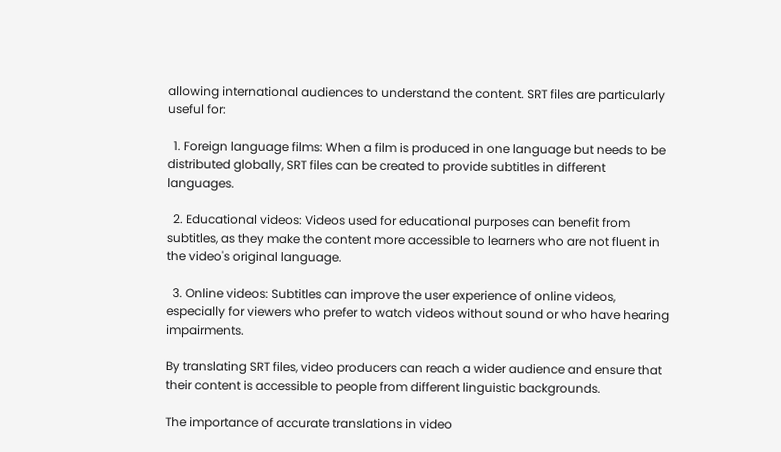allowing international audiences to understand the content. SRT files are particularly useful for:

  1. Foreign language films: When a film is produced in one language but needs to be distributed globally, SRT files can be created to provide subtitles in different languages.

  2. Educational videos: Videos used for educational purposes can benefit from subtitles, as they make the content more accessible to learners who are not fluent in the video's original language.

  3. Online videos: Subtitles can improve the user experience of online videos, especially for viewers who prefer to watch videos without sound or who have hearing impairments.

By translating SRT files, video producers can reach a wider audience and ensure that their content is accessible to people from different linguistic backgrounds.

The importance of accurate translations in video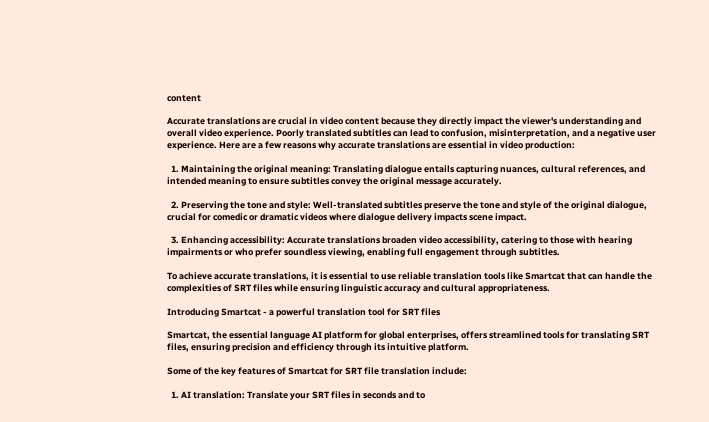content

Accurate translations are crucial in video content because they directly impact the viewer's understanding and overall video experience. Poorly translated subtitles can lead to confusion, misinterpretation, and a negative user experience. Here are a few reasons why accurate translations are essential in video production:

  1. Maintaining the original meaning: Translating dialogue entails capturing nuances, cultural references, and intended meaning to ensure subtitles convey the original message accurately.

  2. Preserving the tone and style: Well-translated subtitles preserve the tone and style of the original dialogue, crucial for comedic or dramatic videos where dialogue delivery impacts scene impact.

  3. Enhancing accessibility: Accurate translations broaden video accessibility, catering to those with hearing impairments or who prefer soundless viewing, enabling full engagement through subtitles.

To achieve accurate translations, it is essential to use reliable translation tools like Smartcat that can handle the complexities of SRT files while ensuring linguistic accuracy and cultural appropriateness.

Introducing Smartcat - a powerful translation tool for SRT files

Smartcat, the essential language AI platform for global enterprises, offers streamlined tools for translating SRT files, ensuring precision and efficiency through its intuitive platform.

Some of the key features of Smartcat for SRT file translation include:

  1. AI translation: Translate your SRT files in seconds and to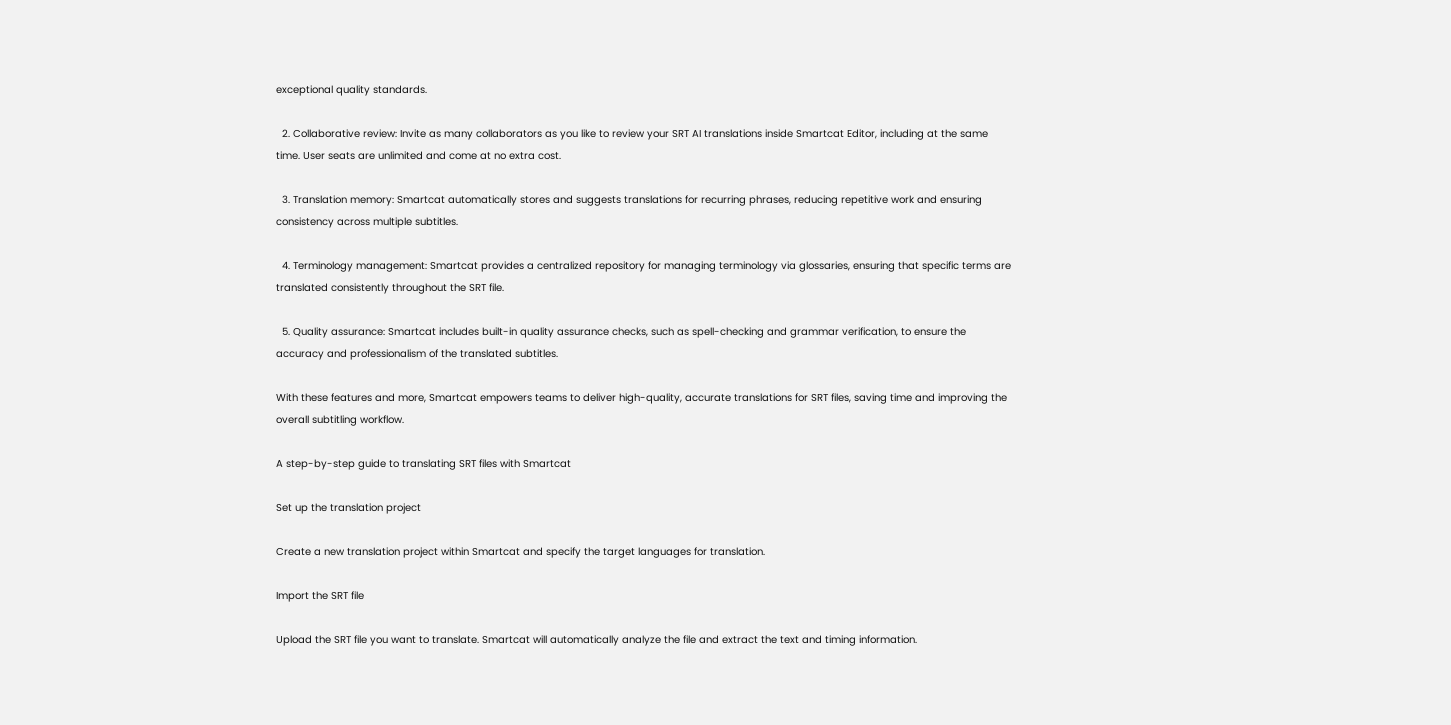exceptional quality standards.

  2. Collaborative review: Invite as many collaborators as you like to review your SRT AI translations inside Smartcat Editor, including at the same time. User seats are unlimited and come at no extra cost.

  3. Translation memory: Smartcat automatically stores and suggests translations for recurring phrases, reducing repetitive work and ensuring consistency across multiple subtitles.

  4. Terminology management: Smartcat provides a centralized repository for managing terminology via glossaries, ensuring that specific terms are translated consistently throughout the SRT file.

  5. Quality assurance: Smartcat includes built-in quality assurance checks, such as spell-checking and grammar verification, to ensure the accuracy and professionalism of the translated subtitles.

With these features and more, Smartcat empowers teams to deliver high-quality, accurate translations for SRT files, saving time and improving the overall subtitling workflow.

A step-by-step guide to translating SRT files with Smartcat

Set up the translation project

Create a new translation project within Smartcat and specify the target languages for translation.

Import the SRT file

Upload the SRT file you want to translate. Smartcat will automatically analyze the file and extract the text and timing information.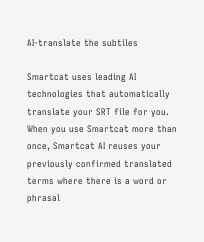AI-translate the subtiles

Smartcat uses leading AI technologies that automatically translate your SRT file for you. When you use Smartcat more than once, Smartcat AI reuses your previously confirmed translated terms where there is a word or phrasal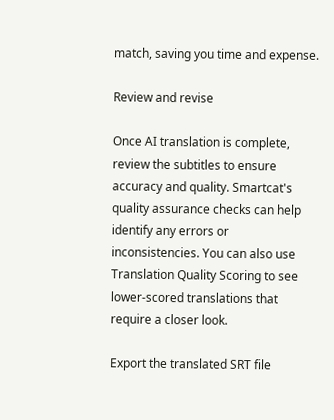match, saving you time and expense.

Review and revise

Once AI translation is complete, review the subtitles to ensure accuracy and quality. Smartcat's quality assurance checks can help identify any errors or inconsistencies. You can also use Translation Quality Scoring to see lower-scored translations that require a closer look.

Export the translated SRT file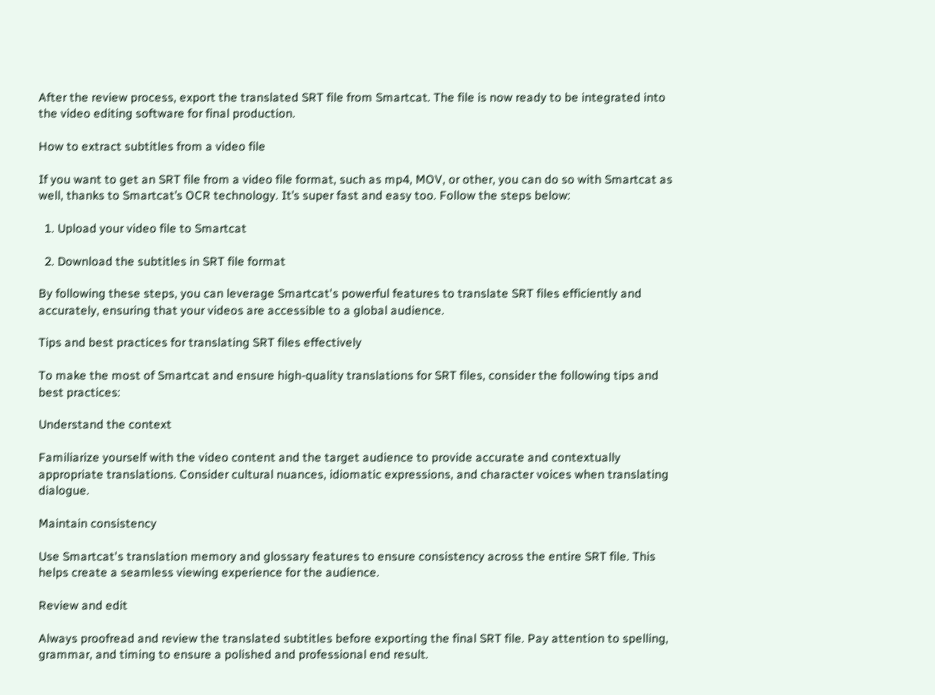After the review process, export the translated SRT file from Smartcat. The file is now ready to be integrated into the video editing software for final production.

How to extract subtitles from a video file

If you want to get an SRT file from a video file format, such as mp4, MOV, or other, you can do so with Smartcat as well, thanks to Smartcat’s OCR technology. It’s super fast and easy too. Follow the steps below:

  1. Upload your video file to Smartcat

  2. Download the subtitles in SRT file format

By following these steps, you can leverage Smartcat's powerful features to translate SRT files efficiently and accurately, ensuring that your videos are accessible to a global audience.

Tips and best practices for translating SRT files effectively

To make the most of Smartcat and ensure high-quality translations for SRT files, consider the following tips and best practices:

Understand the context

Familiarize yourself with the video content and the target audience to provide accurate and contextually appropriate translations. Consider cultural nuances, idiomatic expressions, and character voices when translating dialogue.

Maintain consistency

Use Smartcat's translation memory and glossary features to ensure consistency across the entire SRT file. This helps create a seamless viewing experience for the audience.

Review and edit

Always proofread and review the translated subtitles before exporting the final SRT file. Pay attention to spelling, grammar, and timing to ensure a polished and professional end result.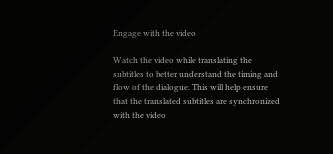Engage with the video

Watch the video while translating the subtitles to better understand the timing and flow of the dialogue. This will help ensure that the translated subtitles are synchronized with the video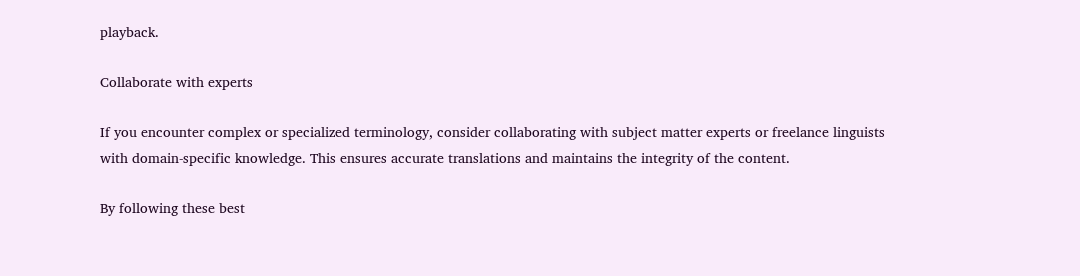playback.

Collaborate with experts

If you encounter complex or specialized terminology, consider collaborating with subject matter experts or freelance linguists with domain-specific knowledge. This ensures accurate translations and maintains the integrity of the content.

By following these best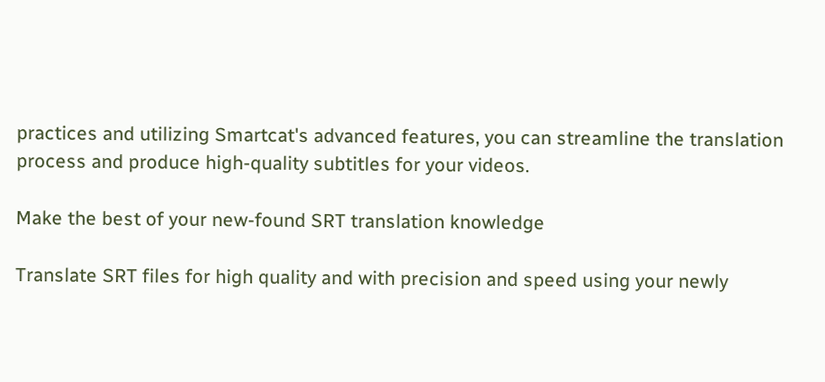practices and utilizing Smartcat's advanced features, you can streamline the translation process and produce high-quality subtitles for your videos.

Make the best of your new-found SRT translation knowledge

Translate SRT files for high quality and with precision and speed using your newly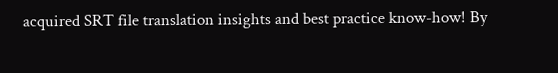acquired SRT file translation insights and best practice know-how! By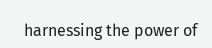harnessing the power of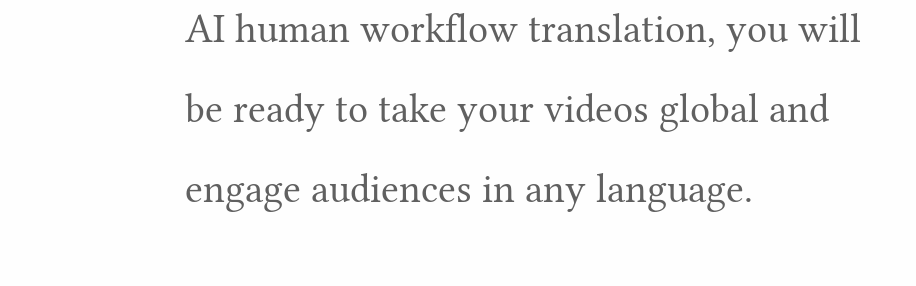AI human workflow translation, you will be ready to take your videos global and engage audiences in any language.